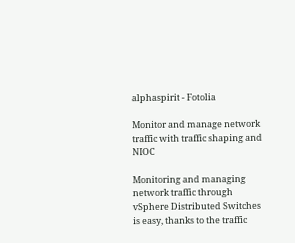alphaspirit - Fotolia

Monitor and manage network traffic with traffic shaping and NIOC

Monitoring and managing network traffic through vSphere Distributed Switches is easy, thanks to the traffic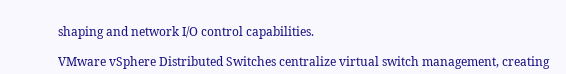shaping and network I/O control capabilities.

VMware vSphere Distributed Switches centralize virtual switch management, creating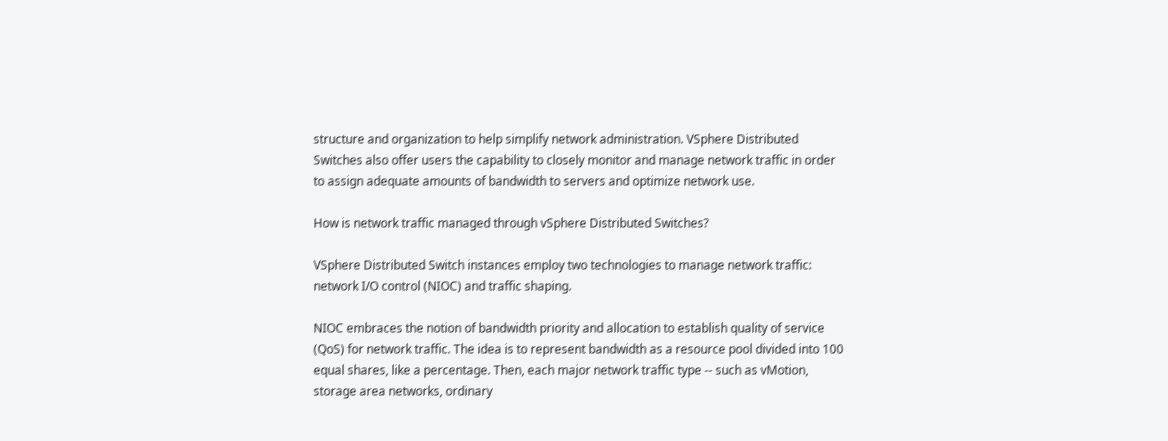structure and organization to help simplify network administration. VSphere Distributed Switches also offer users the capability to closely monitor and manage network traffic in order to assign adequate amounts of bandwidth to servers and optimize network use.

How is network traffic managed through vSphere Distributed Switches?

VSphere Distributed Switch instances employ two technologies to manage network traffic: network I/O control (NIOC) and traffic shaping.

NIOC embraces the notion of bandwidth priority and allocation to establish quality of service (QoS) for network traffic. The idea is to represent bandwidth as a resource pool divided into 100 equal shares, like a percentage. Then, each major network traffic type -- such as vMotion, storage area networks, ordinary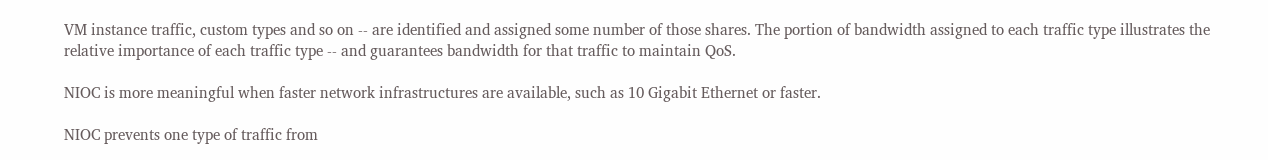VM instance traffic, custom types and so on -- are identified and assigned some number of those shares. The portion of bandwidth assigned to each traffic type illustrates the relative importance of each traffic type -- and guarantees bandwidth for that traffic to maintain QoS.

NIOC is more meaningful when faster network infrastructures are available, such as 10 Gigabit Ethernet or faster.

NIOC prevents one type of traffic from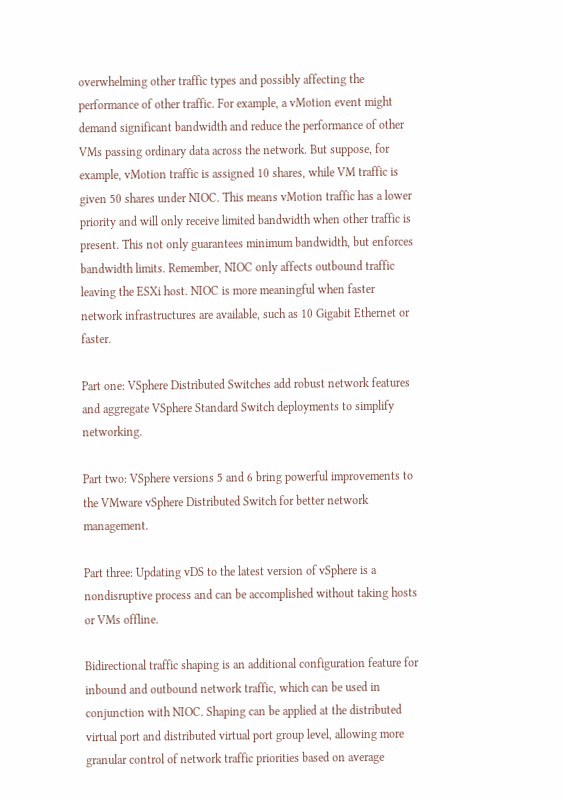overwhelming other traffic types and possibly affecting the performance of other traffic. For example, a vMotion event might demand significant bandwidth and reduce the performance of other VMs passing ordinary data across the network. But suppose, for example, vMotion traffic is assigned 10 shares, while VM traffic is given 50 shares under NIOC. This means vMotion traffic has a lower priority and will only receive limited bandwidth when other traffic is present. This not only guarantees minimum bandwidth, but enforces bandwidth limits. Remember, NIOC only affects outbound traffic leaving the ESXi host. NIOC is more meaningful when faster network infrastructures are available, such as 10 Gigabit Ethernet or faster.

Part one: VSphere Distributed Switches add robust network features and aggregate VSphere Standard Switch deployments to simplify networking.

Part two: VSphere versions 5 and 6 bring powerful improvements to the VMware vSphere Distributed Switch for better network management.

Part three: Updating vDS to the latest version of vSphere is a nondisruptive process and can be accomplished without taking hosts or VMs offline.

Bidirectional traffic shaping is an additional configuration feature for inbound and outbound network traffic, which can be used in conjunction with NIOC. Shaping can be applied at the distributed virtual port and distributed virtual port group level, allowing more granular control of network traffic priorities based on average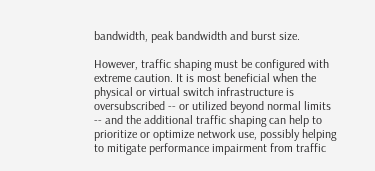bandwidth, peak bandwidth and burst size.

However, traffic shaping must be configured with extreme caution. It is most beneficial when the physical or virtual switch infrastructure is oversubscribed -- or utilized beyond normal limits -- and the additional traffic shaping can help to prioritize or optimize network use, possibly helping to mitigate performance impairment from traffic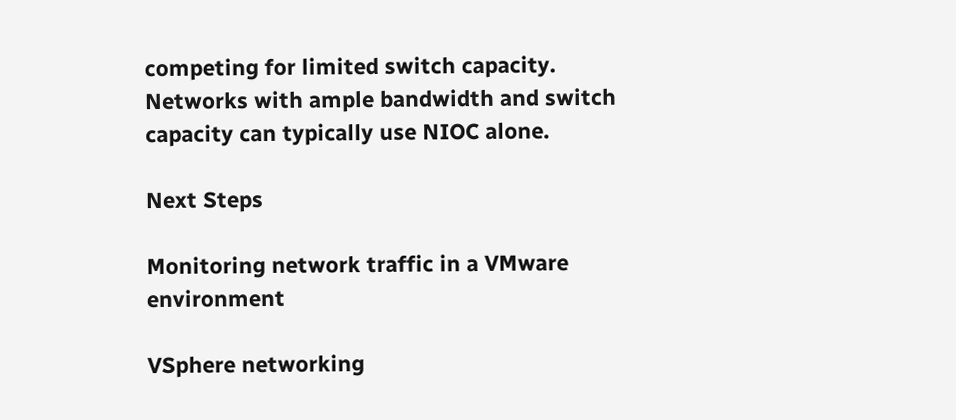competing for limited switch capacity. Networks with ample bandwidth and switch capacity can typically use NIOC alone.

Next Steps

Monitoring network traffic in a VMware environment

VSphere networking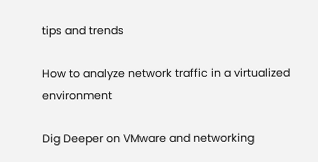tips and trends

How to analyze network traffic in a virtualized environment

Dig Deeper on VMware and networking